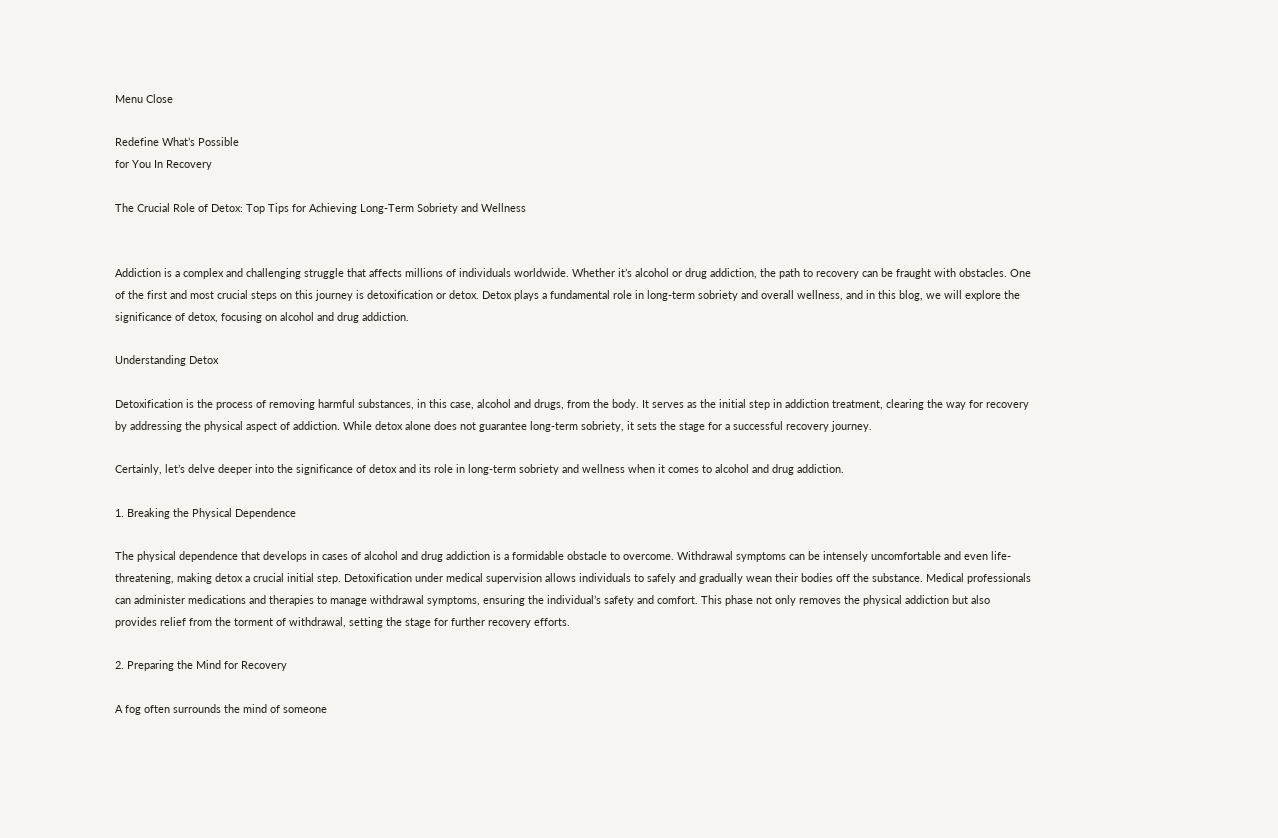Menu Close

Redefine What’s Possible
for You In Recovery

The Crucial Role of Detox: Top Tips for Achieving Long-Term Sobriety and Wellness


Addiction is a complex and challenging struggle that affects millions of individuals worldwide. Whether it’s alcohol or drug addiction, the path to recovery can be fraught with obstacles. One of the first and most crucial steps on this journey is detoxification or detox. Detox plays a fundamental role in long-term sobriety and overall wellness, and in this blog, we will explore the significance of detox, focusing on alcohol and drug addiction.

Understanding Detox

Detoxification is the process of removing harmful substances, in this case, alcohol and drugs, from the body. It serves as the initial step in addiction treatment, clearing the way for recovery by addressing the physical aspect of addiction. While detox alone does not guarantee long-term sobriety, it sets the stage for a successful recovery journey.

Certainly, let’s delve deeper into the significance of detox and its role in long-term sobriety and wellness when it comes to alcohol and drug addiction.

1. Breaking the Physical Dependence

The physical dependence that develops in cases of alcohol and drug addiction is a formidable obstacle to overcome. Withdrawal symptoms can be intensely uncomfortable and even life-threatening, making detox a crucial initial step. Detoxification under medical supervision allows individuals to safely and gradually wean their bodies off the substance. Medical professionals can administer medications and therapies to manage withdrawal symptoms, ensuring the individual’s safety and comfort. This phase not only removes the physical addiction but also provides relief from the torment of withdrawal, setting the stage for further recovery efforts.

2. Preparing the Mind for Recovery

A fog often surrounds the mind of someone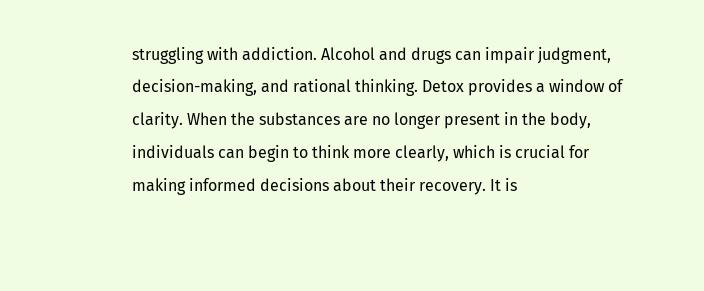struggling with addiction. Alcohol and drugs can impair judgment, decision-making, and rational thinking. Detox provides a window of clarity. When the substances are no longer present in the body, individuals can begin to think more clearly, which is crucial for making informed decisions about their recovery. It is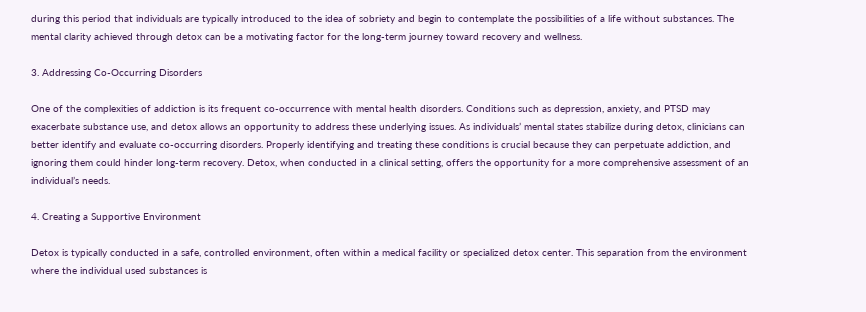during this period that individuals are typically introduced to the idea of sobriety and begin to contemplate the possibilities of a life without substances. The mental clarity achieved through detox can be a motivating factor for the long-term journey toward recovery and wellness.

3. Addressing Co-Occurring Disorders

One of the complexities of addiction is its frequent co-occurrence with mental health disorders. Conditions such as depression, anxiety, and PTSD may exacerbate substance use, and detox allows an opportunity to address these underlying issues. As individuals’ mental states stabilize during detox, clinicians can better identify and evaluate co-occurring disorders. Properly identifying and treating these conditions is crucial because they can perpetuate addiction, and ignoring them could hinder long-term recovery. Detox, when conducted in a clinical setting, offers the opportunity for a more comprehensive assessment of an individual’s needs.

4. Creating a Supportive Environment

Detox is typically conducted in a safe, controlled environment, often within a medical facility or specialized detox center. This separation from the environment where the individual used substances is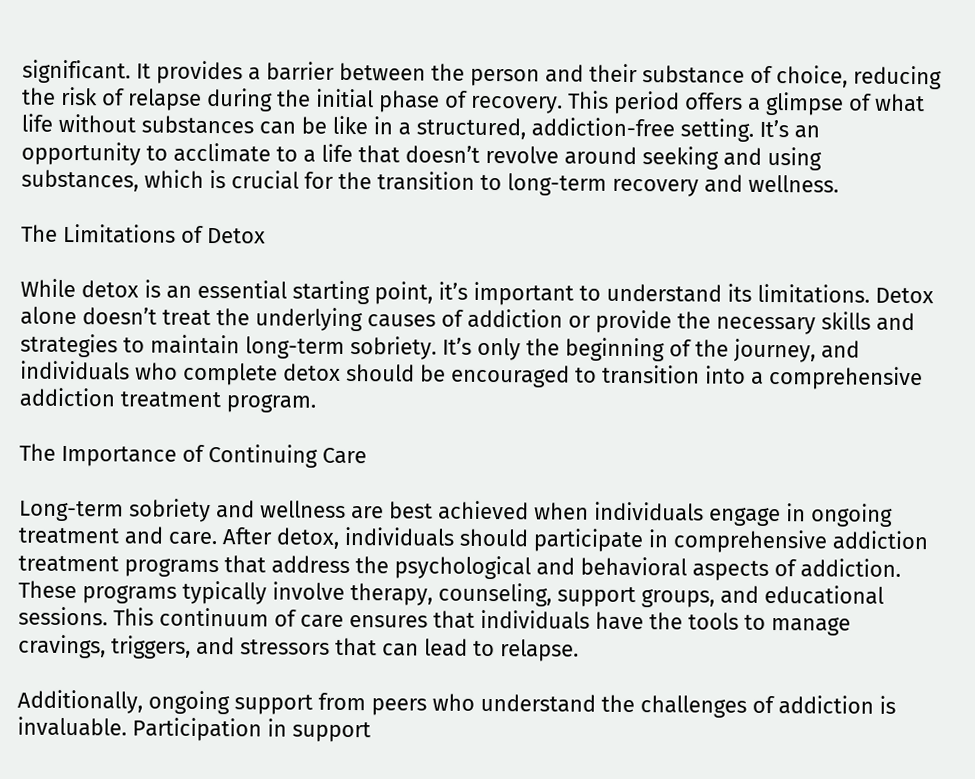significant. It provides a barrier between the person and their substance of choice, reducing the risk of relapse during the initial phase of recovery. This period offers a glimpse of what life without substances can be like in a structured, addiction-free setting. It’s an opportunity to acclimate to a life that doesn’t revolve around seeking and using substances, which is crucial for the transition to long-term recovery and wellness.

The Limitations of Detox

While detox is an essential starting point, it’s important to understand its limitations. Detox alone doesn’t treat the underlying causes of addiction or provide the necessary skills and strategies to maintain long-term sobriety. It’s only the beginning of the journey, and individuals who complete detox should be encouraged to transition into a comprehensive addiction treatment program.

The Importance of Continuing Care

Long-term sobriety and wellness are best achieved when individuals engage in ongoing treatment and care. After detox, individuals should participate in comprehensive addiction treatment programs that address the psychological and behavioral aspects of addiction. These programs typically involve therapy, counseling, support groups, and educational sessions. This continuum of care ensures that individuals have the tools to manage cravings, triggers, and stressors that can lead to relapse.

Additionally, ongoing support from peers who understand the challenges of addiction is invaluable. Participation in support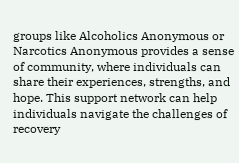groups like Alcoholics Anonymous or Narcotics Anonymous provides a sense of community, where individuals can share their experiences, strengths, and hope. This support network can help individuals navigate the challenges of recovery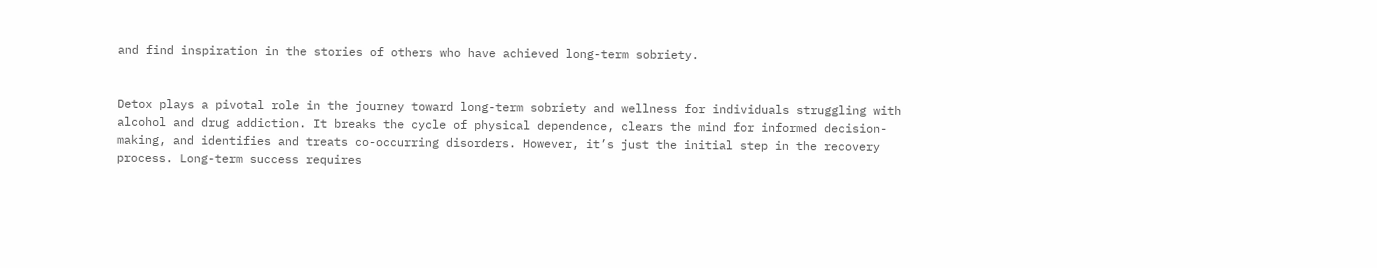and find inspiration in the stories of others who have achieved long-term sobriety.


Detox plays a pivotal role in the journey toward long-term sobriety and wellness for individuals struggling with alcohol and drug addiction. It breaks the cycle of physical dependence, clears the mind for informed decision-making, and identifies and treats co-occurring disorders. However, it’s just the initial step in the recovery process. Long-term success requires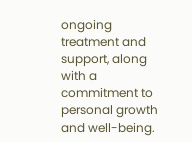ongoing treatment and support, along with a commitment to personal growth and well-being.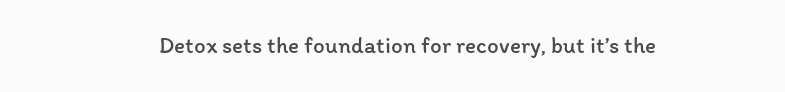Detox sets the foundation for recovery, but it’s the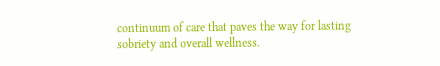continuum of care that paves the way for lasting sobriety and overall wellness.